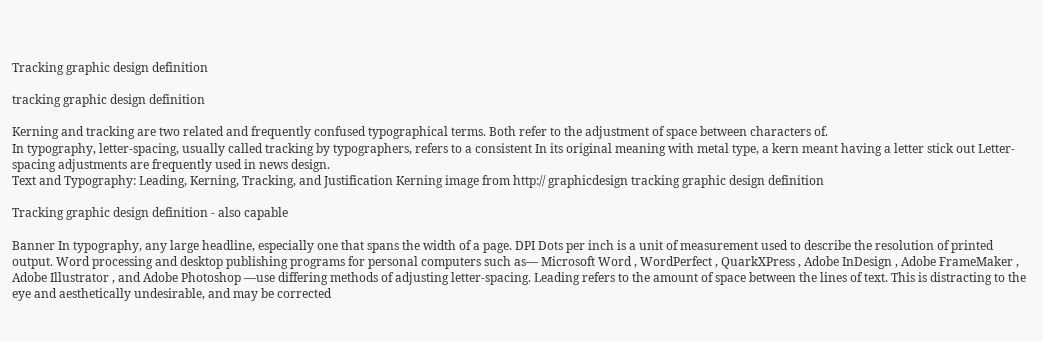Tracking graphic design definition

tracking graphic design definition

Kerning and tracking are two related and frequently confused typographical terms. Both refer to the adjustment of space between characters of.
In typography, letter-spacing, usually called tracking by typographers, refers to a consistent In its original meaning with metal type, a kern meant having a letter stick out Letter-spacing adjustments are frequently used in news design.
Text and Typography: Leading, Kerning, Tracking, and Justification Kerning image from http:// graphicdesign tracking graphic design definition

Tracking graphic design definition - also capable

Banner In typography, any large headline, especially one that spans the width of a page. DPI Dots per inch is a unit of measurement used to describe the resolution of printed output. Word processing and desktop publishing programs for personal computers such as— Microsoft Word , WordPerfect , QuarkXPress , Adobe InDesign , Adobe FrameMaker , Adobe Illustrator , and Adobe Photoshop —use differing methods of adjusting letter-spacing. Leading refers to the amount of space between the lines of text. This is distracting to the eye and aesthetically undesirable, and may be corrected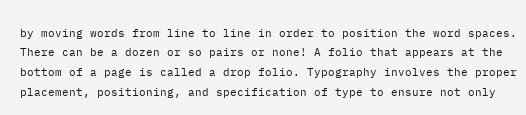by moving words from line to line in order to position the word spaces.
There can be a dozen or so pairs or none! A folio that appears at the bottom of a page is called a drop folio. Typography involves the proper placement, positioning, and specification of type to ensure not only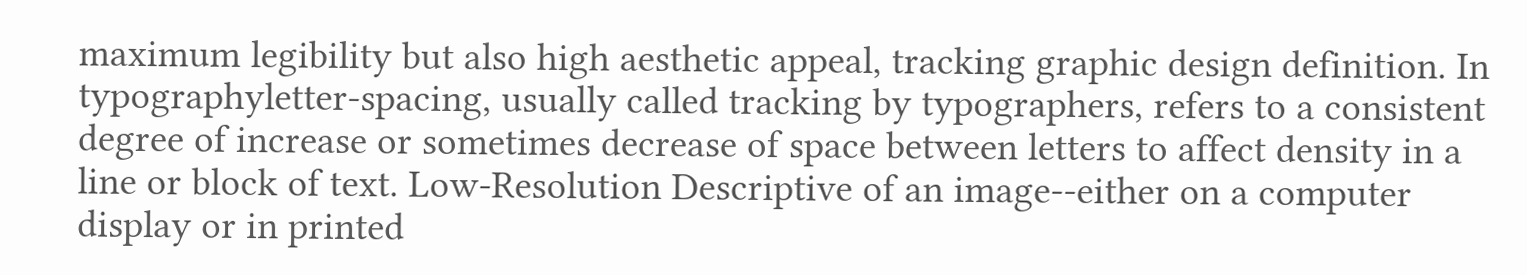maximum legibility but also high aesthetic appeal, tracking graphic design definition. In typographyletter-spacing, usually called tracking by typographers, refers to a consistent degree of increase or sometimes decrease of space between letters to affect density in a line or block of text. Low-Resolution Descriptive of an image--either on a computer display or in printed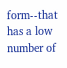form--that has a low number of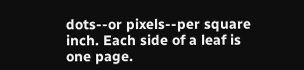dots--or pixels--per square inch. Each side of a leaf is one page.